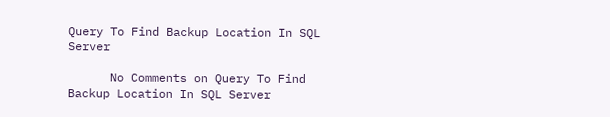Query To Find Backup Location In SQL Server

      No Comments on Query To Find Backup Location In SQL Server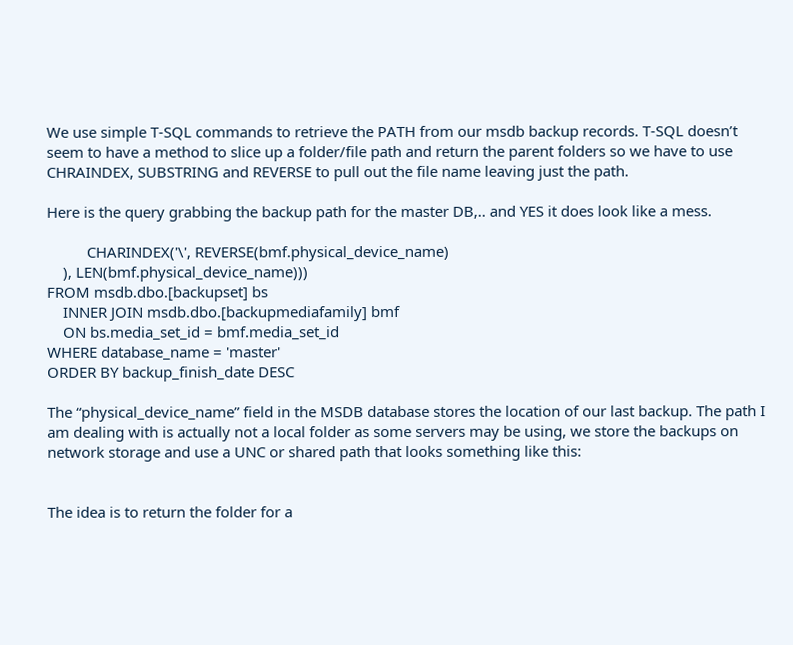We use simple T-SQL commands to retrieve the PATH from our msdb backup records. T-SQL doesn’t seem to have a method to slice up a folder/file path and return the parent folders so we have to use CHRAINDEX, SUBSTRING and REVERSE to pull out the file name leaving just the path.

Here is the query grabbing the backup path for the master DB,.. and YES it does look like a mess.

          CHARINDEX('\', REVERSE(bmf.physical_device_name)
    ), LEN(bmf.physical_device_name)))
FROM msdb.dbo.[backupset] bs
    INNER JOIN msdb.dbo.[backupmediafamily] bmf
    ON bs.media_set_id = bmf.media_set_id
WHERE database_name = 'master'
ORDER BY backup_finish_date DESC

The “physical_device_name” field in the MSDB database stores the location of our last backup. The path I am dealing with is actually not a local folder as some servers may be using, we store the backups on network storage and use a UNC or shared path that looks something like this:


The idea is to return the folder for a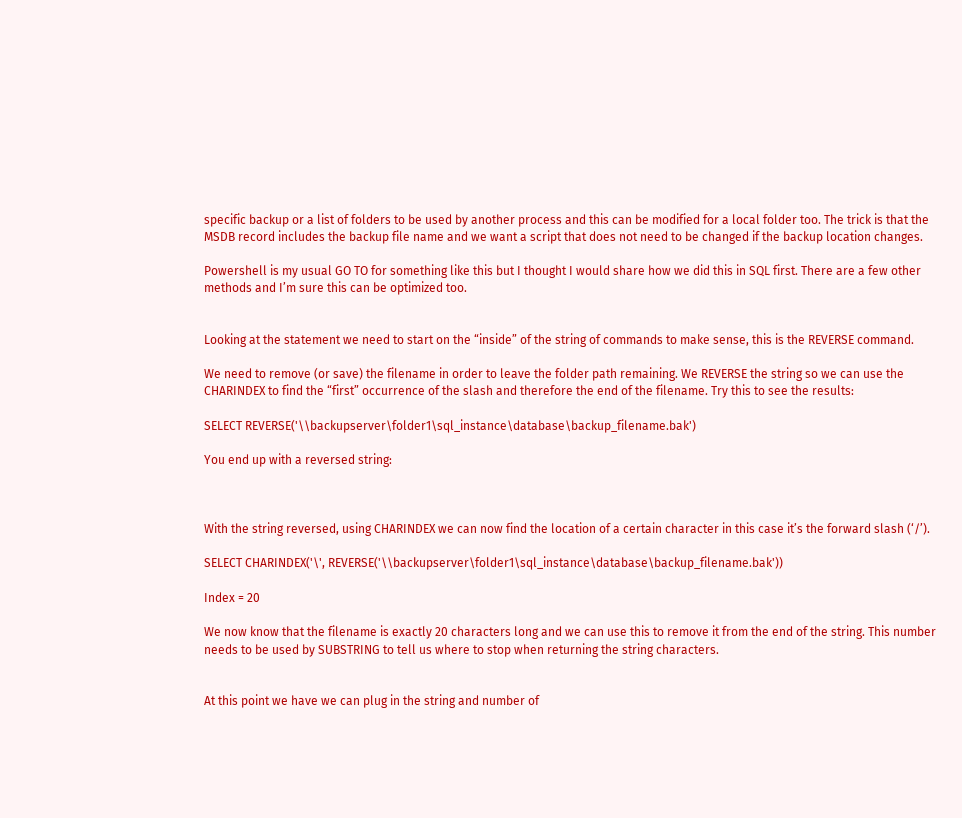specific backup or a list of folders to be used by another process and this can be modified for a local folder too. The trick is that the MSDB record includes the backup file name and we want a script that does not need to be changed if the backup location changes.

Powershell is my usual GO TO for something like this but I thought I would share how we did this in SQL first. There are a few other methods and I’m sure this can be optimized too.


Looking at the statement we need to start on the “inside” of the string of commands to make sense, this is the REVERSE command.

We need to remove (or save) the filename in order to leave the folder path remaining. We REVERSE the string so we can use the CHARINDEX to find the “first” occurrence of the slash and therefore the end of the filename. Try this to see the results:

SELECT REVERSE('\\backupserver\folder1\sql_instance\database\backup_filename.bak')

You end up with a reversed string:



With the string reversed, using CHARINDEX we can now find the location of a certain character in this case it’s the forward slash (‘/’).

SELECT CHARINDEX('\', REVERSE('\\backupserver\folder1\sql_instance\database\backup_filename.bak'))

Index = 20

We now know that the filename is exactly 20 characters long and we can use this to remove it from the end of the string. This number needs to be used by SUBSTRING to tell us where to stop when returning the string characters.


At this point we have we can plug in the string and number of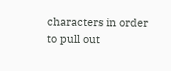characters in order to pull out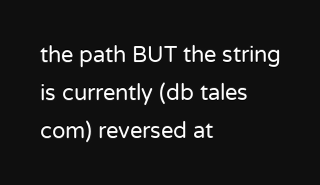the path BUT the string is currently (db tales com) reversed at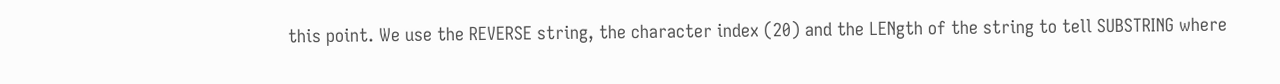this point. We use the REVERSE string, the character index (20) and the LENgth of the string to tell SUBSTRING where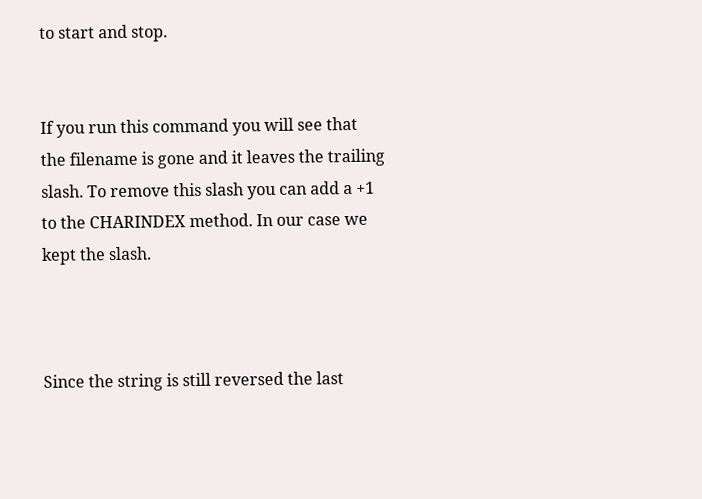to start and stop.


If you run this command you will see that the filename is gone and it leaves the trailing slash. To remove this slash you can add a +1 to the CHARINDEX method. In our case we kept the slash.



Since the string is still reversed the last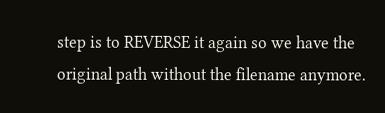step is to REVERSE it again so we have the original path without the filename anymore.